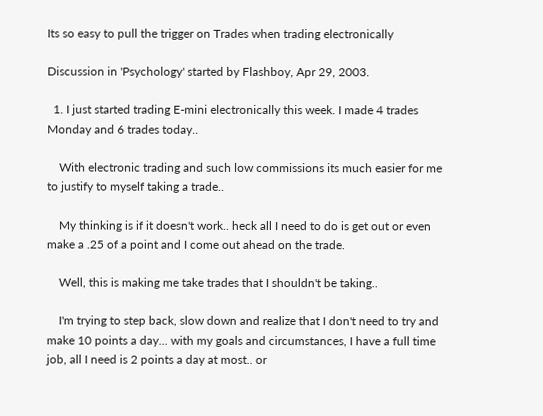Its so easy to pull the trigger on Trades when trading electronically

Discussion in 'Psychology' started by Flashboy, Apr 29, 2003.

  1. I just started trading E-mini electronically this week. I made 4 trades Monday and 6 trades today..

    With electronic trading and such low commissions its much easier for me to justify to myself taking a trade..

    My thinking is if it doesn't work.. heck all I need to do is get out or even make a .25 of a point and I come out ahead on the trade.

    Well, this is making me take trades that I shouldn't be taking..

    I'm trying to step back, slow down and realize that I don't need to try and make 10 points a day... with my goals and circumstances, I have a full time job, all I need is 2 points a day at most.. or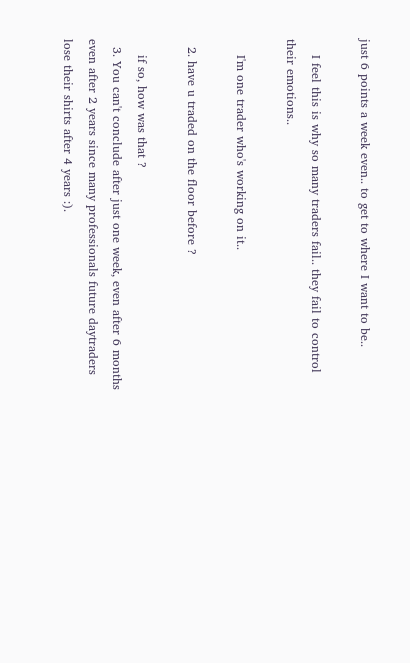just 6 points a week even.. to get to where I want to be..

    I feel this is why so many traders fail.. they fail to control their emotions..

    I'm one trader who's working on it..

  2. have u traded on the floor before ?

    if so, how was that ?
  3. You can't conclude after just one week, even after 6 months even after 2 years since many professionals future daytraders lose their shirts after 4 years :).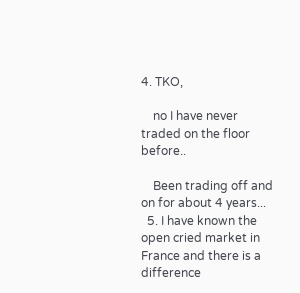4. TKO,

    no I have never traded on the floor before..

    Been trading off and on for about 4 years...
  5. I have known the open cried market in France and there is a difference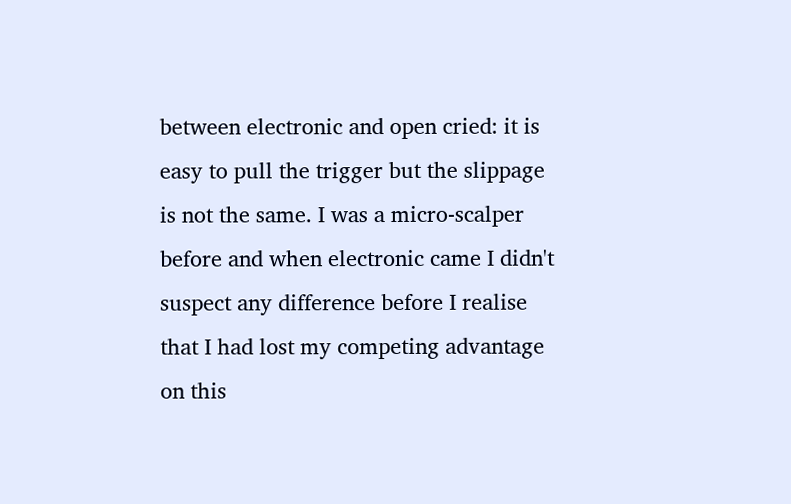between electronic and open cried: it is easy to pull the trigger but the slippage is not the same. I was a micro-scalper before and when electronic came I didn't suspect any difference before I realise that I had lost my competing advantage on this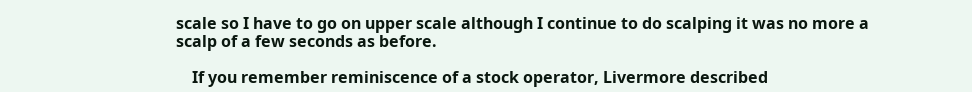scale so I have to go on upper scale although I continue to do scalping it was no more a scalp of a few seconds as before.

    If you remember reminiscence of a stock operator, Livermore described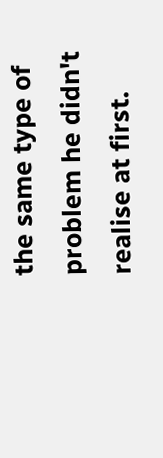the same type of problem he didn't realise at first.